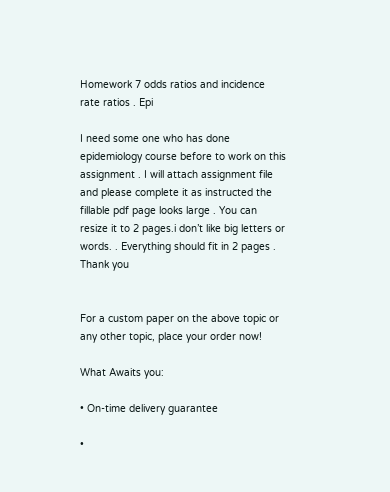Homework 7 odds ratios and incidence rate ratios . Epi

I need some one who has done epidemiology course before to work on this assignment . I will attach assignment file and please complete it as instructed the fillable pdf page looks large . You can resize it to 2 pages.i don’t like big letters or words. . Everything should fit in 2 pages . Thank you


For a custom paper on the above topic or any other topic, place your order now!

What Awaits you:

• On-time delivery guarantee

•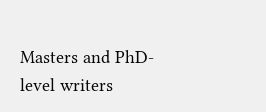Masters and PhD-level writers